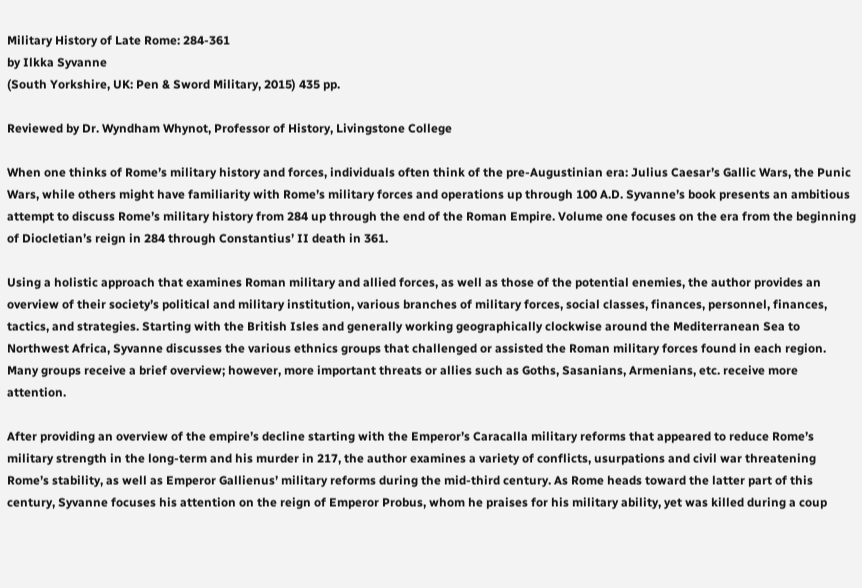Military History of Late Rome: 284-361
by Ilkka Syvanne
(South Yorkshire, UK: Pen & Sword Military, 2015) 435 pp.

Reviewed by Dr. Wyndham Whynot, Professor of History, Livingstone College

When one thinks of Rome’s military history and forces, individuals often think of the pre-Augustinian era: Julius Caesar’s Gallic Wars, the Punic Wars, while others might have familiarity with Rome’s military forces and operations up through 100 A.D. Syvanne’s book presents an ambitious attempt to discuss Rome’s military history from 284 up through the end of the Roman Empire. Volume one focuses on the era from the beginning of Diocletian’s reign in 284 through Constantius’ II death in 361.

Using a holistic approach that examines Roman military and allied forces, as well as those of the potential enemies, the author provides an overview of their society’s political and military institution, various branches of military forces, social classes, finances, personnel, finances, tactics, and strategies. Starting with the British Isles and generally working geographically clockwise around the Mediterranean Sea to Northwest Africa, Syvanne discusses the various ethnics groups that challenged or assisted the Roman military forces found in each region. Many groups receive a brief overview; however, more important threats or allies such as Goths, Sasanians, Armenians, etc. receive more attention.

After providing an overview of the empire’s decline starting with the Emperor’s Caracalla military reforms that appeared to reduce Rome’s military strength in the long-term and his murder in 217, the author examines a variety of conflicts, usurpations and civil war threatening Rome’s stability, as well as Emperor Gallienus’ military reforms during the mid-third century. As Rome heads toward the latter part of this century, Syvanne focuses his attention on the reign of Emperor Probus, whom he praises for his military ability, yet was killed during a coup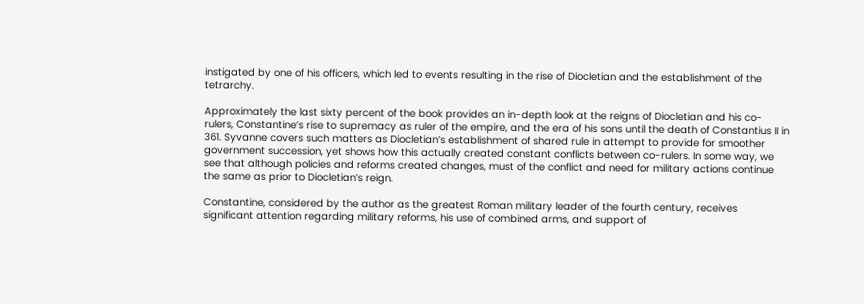instigated by one of his officers, which led to events resulting in the rise of Diocletian and the establishment of the tetrarchy.

Approximately the last sixty percent of the book provides an in-depth look at the reigns of Diocletian and his co-rulers, Constantine’s rise to supremacy as ruler of the empire, and the era of his sons until the death of Constantius II in 361. Syvanne covers such matters as Diocletian’s establishment of shared rule in attempt to provide for smoother government succession, yet shows how this actually created constant conflicts between co-rulers. In some way, we see that although policies and reforms created changes, must of the conflict and need for military actions continue the same as prior to Diocletian’s reign.

Constantine, considered by the author as the greatest Roman military leader of the fourth century, receives significant attention regarding military reforms, his use of combined arms, and support of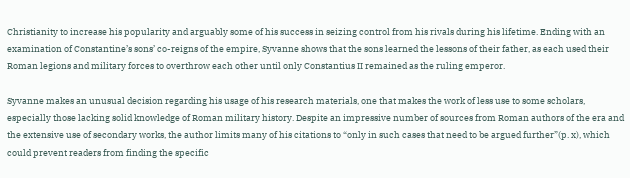Christianity to increase his popularity and arguably some of his success in seizing control from his rivals during his lifetime. Ending with an examination of Constantine’s sons’ co-reigns of the empire, Syvanne shows that the sons learned the lessons of their father, as each used their Roman legions and military forces to overthrow each other until only Constantius II remained as the ruling emperor.

Syvanne makes an unusual decision regarding his usage of his research materials, one that makes the work of less use to some scholars, especially those lacking solid knowledge of Roman military history. Despite an impressive number of sources from Roman authors of the era and the extensive use of secondary works, the author limits many of his citations to “only in such cases that need to be argued further”(p. x), which could prevent readers from finding the specific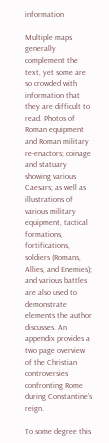information

Multiple maps generally complement the text, yet some are so crowded with information that they are difficult to read. Photos of Roman equipment and Roman military re-enactors; coinage and statuary showing various Caesars; as well as illustrations of various military equipment, tactical formations, fortifications, soldiers (Romans, Allies, and Enemies); and various battles are also used to demonstrate elements the author discusses. An appendix provides a two page overview of the Christian controversies confronting Rome during Constantine’s reign.

To some degree this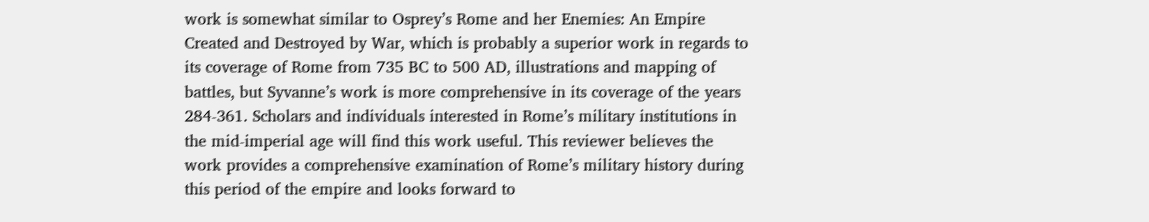work is somewhat similar to Osprey’s Rome and her Enemies: An Empire Created and Destroyed by War, which is probably a superior work in regards to its coverage of Rome from 735 BC to 500 AD, illustrations and mapping of battles, but Syvanne’s work is more comprehensive in its coverage of the years 284-361. Scholars and individuals interested in Rome’s military institutions in the mid-imperial age will find this work useful. This reviewer believes the work provides a comprehensive examination of Rome’s military history during this period of the empire and looks forward to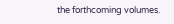the forthcoming volumes.